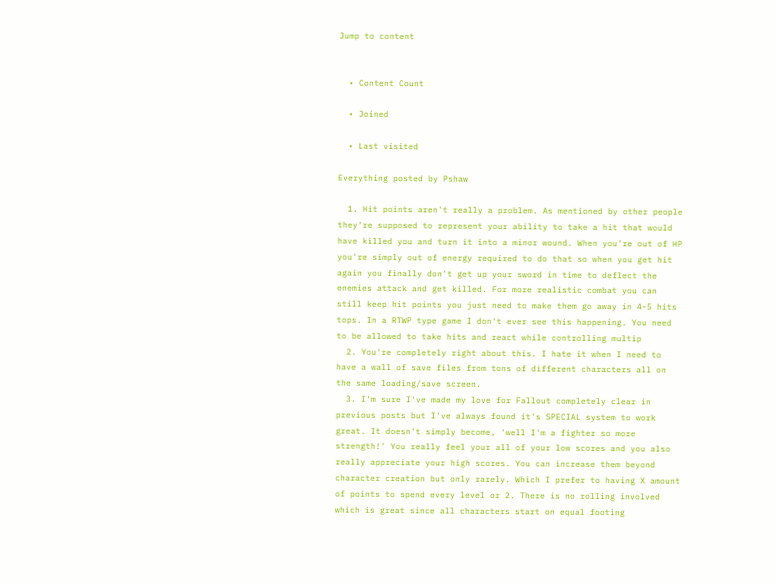Jump to content


  • Content Count

  • Joined

  • Last visited

Everything posted by Pshaw

  1. Hit points aren't really a problem. As mentioned by other people they're supposed to represent your ability to take a hit that would have killed you and turn it into a minor wound. When you're out of HP you're simply out of energy required to do that so when you get hit again you finally don't get up your sword in time to deflect the enemies attack and get killed. For more realistic combat you can still keep hit points you just need to make them go away in 4-5 hits tops. In a RTWP type game I don't ever see this happening. You need to be allowed to take hits and react while controlling multip
  2. You're completely right about this. I hate it when I need to have a wall of save files from tons of different characters all on the same loading/save screen.
  3. I'm sure I've made my love for Fallout completely clear in previous posts but I've always found it's SPECIAL system to work great. It doesn't simply become, 'well I'm a fighter so more strength!' You really feel your all of your low scores and you also really appreciate your high scores. You can increase them beyond character creation but only rarely. Which I prefer to having X amount of points to spend every level or 2. There is no rolling involved which is great since all characters start on equal footing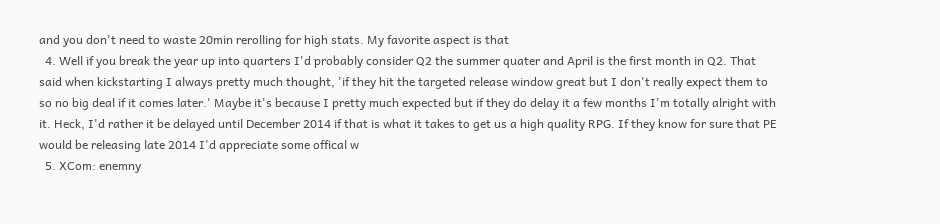and you don't need to waste 20min rerolling for high stats. My favorite aspect is that
  4. Well if you break the year up into quarters I'd probably consider Q2 the summer quater and April is the first month in Q2. That said when kickstarting I always pretty much thought, 'if they hit the targeted release window great but I don't really expect them to so no big deal if it comes later.' Maybe it's because I pretty much expected but if they do delay it a few months I'm totally alright with it. Heck, I'd rather it be delayed until December 2014 if that is what it takes to get us a high quality RPG. If they know for sure that PE would be releasing late 2014 I'd appreciate some offical w
  5. XCom: enemny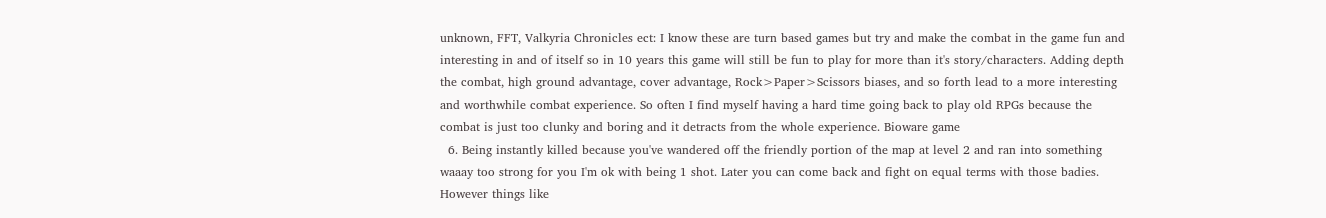unknown, FFT, Valkyria Chronicles ect: I know these are turn based games but try and make the combat in the game fun and interesting in and of itself so in 10 years this game will still be fun to play for more than it's story/characters. Adding depth the combat, high ground advantage, cover advantage, Rock>Paper>Scissors biases, and so forth lead to a more interesting and worthwhile combat experience. So often I find myself having a hard time going back to play old RPGs because the combat is just too clunky and boring and it detracts from the whole experience. Bioware game
  6. Being instantly killed because you've wandered off the friendly portion of the map at level 2 and ran into something waaay too strong for you I'm ok with being 1 shot. Later you can come back and fight on equal terms with those badies. However things like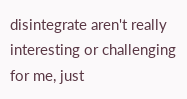disintegrate aren't really interesting or challenging for me, just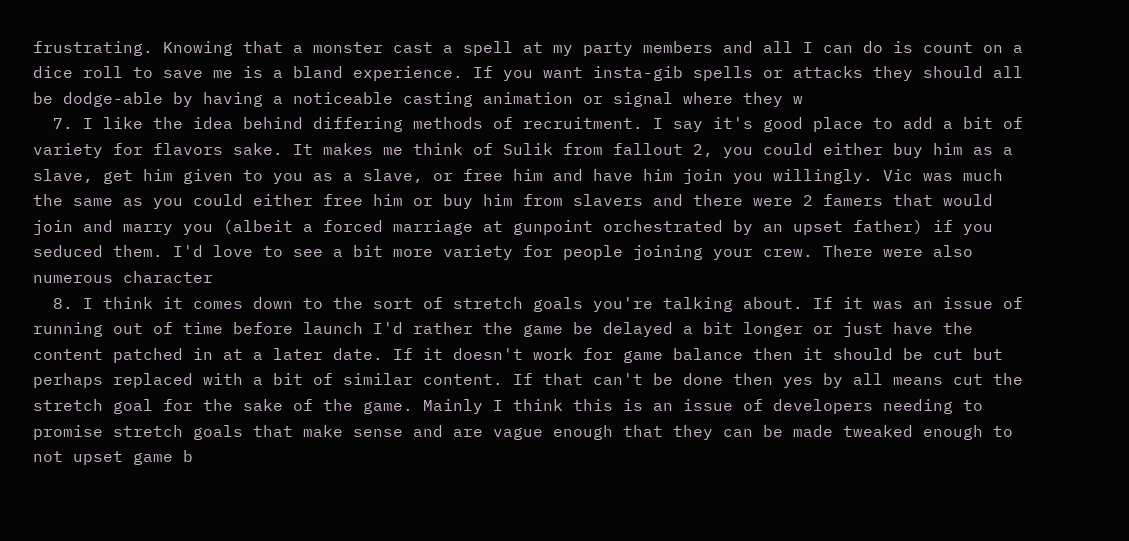frustrating. Knowing that a monster cast a spell at my party members and all I can do is count on a dice roll to save me is a bland experience. If you want insta-gib spells or attacks they should all be dodge-able by having a noticeable casting animation or signal where they w
  7. I like the idea behind differing methods of recruitment. I say it's good place to add a bit of variety for flavors sake. It makes me think of Sulik from fallout 2, you could either buy him as a slave, get him given to you as a slave, or free him and have him join you willingly. Vic was much the same as you could either free him or buy him from slavers and there were 2 famers that would join and marry you (albeit a forced marriage at gunpoint orchestrated by an upset father) if you seduced them. I'd love to see a bit more variety for people joining your crew. There were also numerous character
  8. I think it comes down to the sort of stretch goals you're talking about. If it was an issue of running out of time before launch I'd rather the game be delayed a bit longer or just have the content patched in at a later date. If it doesn't work for game balance then it should be cut but perhaps replaced with a bit of similar content. If that can't be done then yes by all means cut the stretch goal for the sake of the game. Mainly I think this is an issue of developers needing to promise stretch goals that make sense and are vague enough that they can be made tweaked enough to not upset game b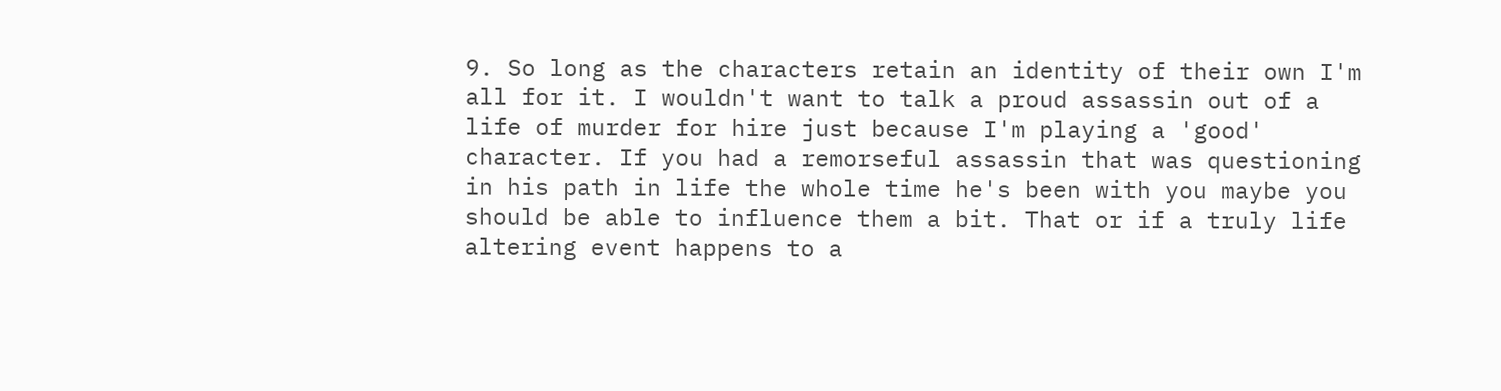9. So long as the characters retain an identity of their own I'm all for it. I wouldn't want to talk a proud assassin out of a life of murder for hire just because I'm playing a 'good' character. If you had a remorseful assassin that was questioning in his path in life the whole time he's been with you maybe you should be able to influence them a bit. That or if a truly life altering event happens to a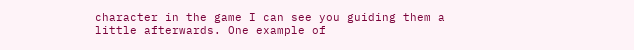character in the game I can see you guiding them a little afterwards. One example of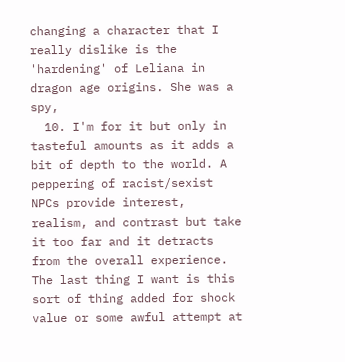changing a character that I really dislike is the 'hardening' of Leliana in dragon age origins. She was a spy,
  10. I'm for it but only in tasteful amounts as it adds a bit of depth to the world. A peppering of racist/sexist NPCs provide interest, realism, and contrast but take it too far and it detracts from the overall experience. The last thing I want is this sort of thing added for shock value or some awful attempt at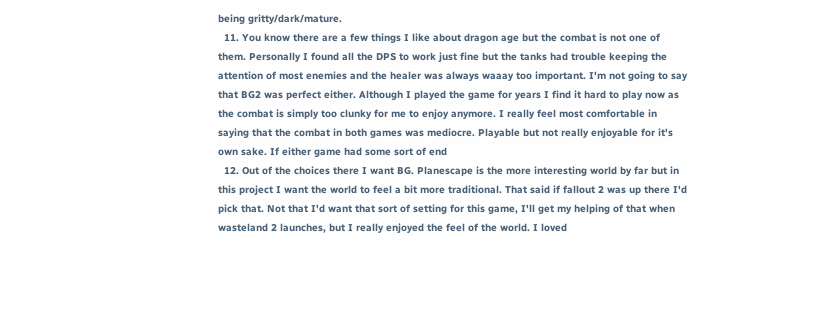being gritty/dark/mature.
  11. You know there are a few things I like about dragon age but the combat is not one of them. Personally I found all the DPS to work just fine but the tanks had trouble keeping the attention of most enemies and the healer was always waaay too important. I'm not going to say that BG2 was perfect either. Although I played the game for years I find it hard to play now as the combat is simply too clunky for me to enjoy anymore. I really feel most comfortable in saying that the combat in both games was mediocre. Playable but not really enjoyable for it's own sake. If either game had some sort of end
  12. Out of the choices there I want BG. Planescape is the more interesting world by far but in this project I want the world to feel a bit more traditional. That said if fallout 2 was up there I'd pick that. Not that I'd want that sort of setting for this game, I'll get my helping of that when wasteland 2 launches, but I really enjoyed the feel of the world. I loved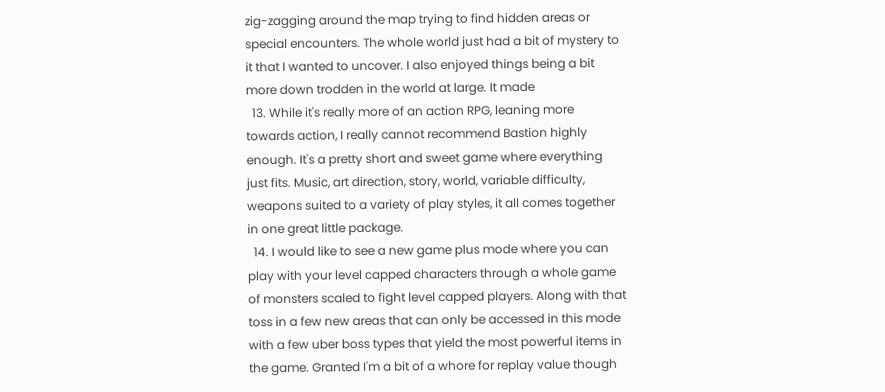zig-zagging around the map trying to find hidden areas or special encounters. The whole world just had a bit of mystery to it that I wanted to uncover. I also enjoyed things being a bit more down trodden in the world at large. It made
  13. While it's really more of an action RPG, leaning more towards action, I really cannot recommend Bastion highly enough. It's a pretty short and sweet game where everything just fits. Music, art direction, story, world, variable difficulty, weapons suited to a variety of play styles, it all comes together in one great little package.
  14. I would like to see a new game plus mode where you can play with your level capped characters through a whole game of monsters scaled to fight level capped players. Along with that toss in a few new areas that can only be accessed in this mode with a few uber boss types that yield the most powerful items in the game. Granted I'm a bit of a whore for replay value though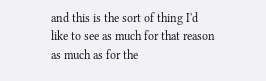and this is the sort of thing I'd like to see as much for that reason as much as for the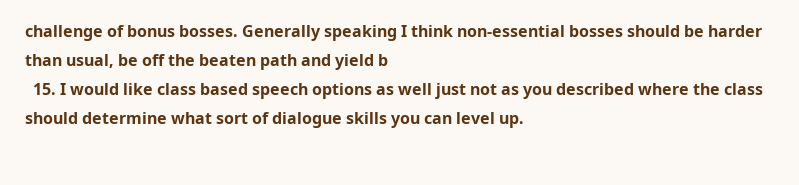challenge of bonus bosses. Generally speaking I think non-essential bosses should be harder than usual, be off the beaten path and yield b
  15. I would like class based speech options as well just not as you described where the class should determine what sort of dialogue skills you can level up.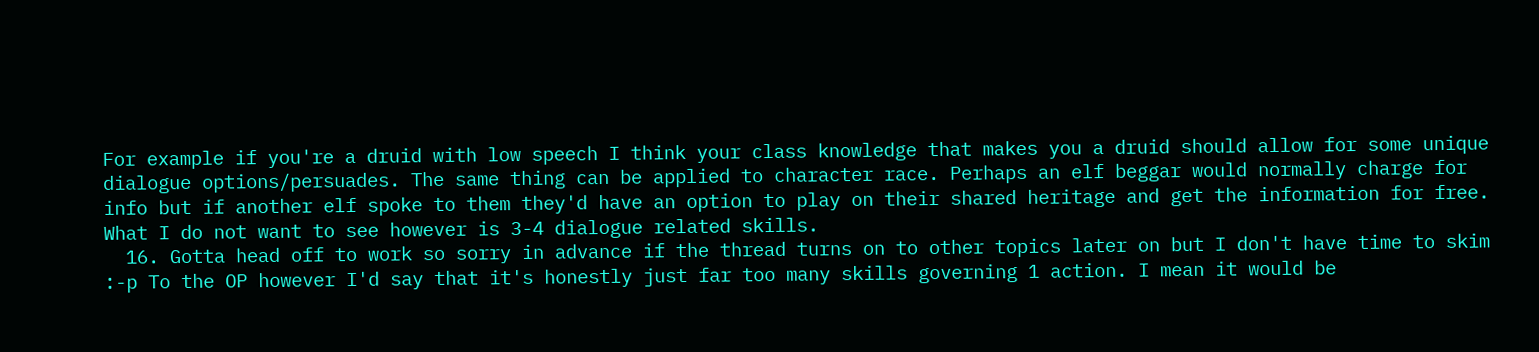For example if you're a druid with low speech I think your class knowledge that makes you a druid should allow for some unique dialogue options/persuades. The same thing can be applied to character race. Perhaps an elf beggar would normally charge for info but if another elf spoke to them they'd have an option to play on their shared heritage and get the information for free. What I do not want to see however is 3-4 dialogue related skills.
  16. Gotta head off to work so sorry in advance if the thread turns on to other topics later on but I don't have time to skim :-p To the OP however I'd say that it's honestly just far too many skills governing 1 action. I mean it would be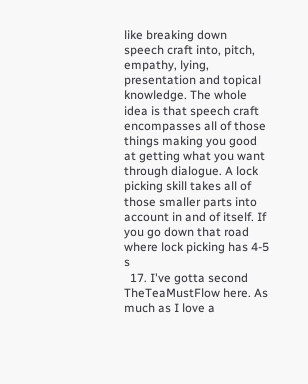like breaking down speech craft into, pitch, empathy, lying, presentation and topical knowledge. The whole idea is that speech craft encompasses all of those things making you good at getting what you want through dialogue. A lock picking skill takes all of those smaller parts into account in and of itself. If you go down that road where lock picking has 4-5 s
  17. I've gotta second TheTeaMustFlow here. As much as I love a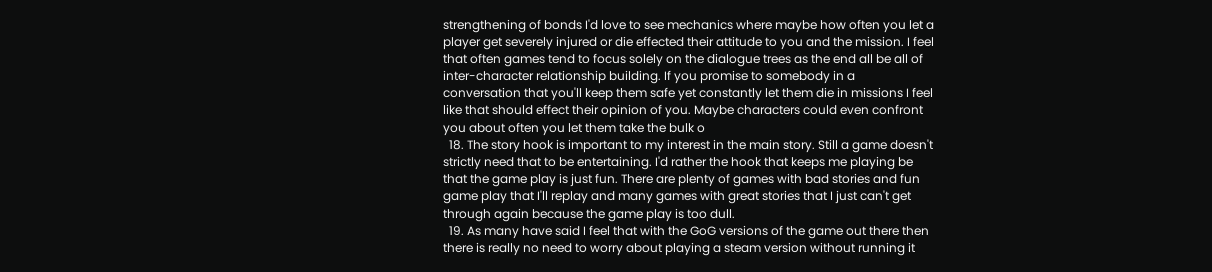strengthening of bonds I'd love to see mechanics where maybe how often you let a player get severely injured or die effected their attitude to you and the mission. I feel that often games tend to focus solely on the dialogue trees as the end all be all of inter-character relationship building. If you promise to somebody in a conversation that you'll keep them safe yet constantly let them die in missions I feel like that should effect their opinion of you. Maybe characters could even confront you about often you let them take the bulk o
  18. The story hook is important to my interest in the main story. Still a game doesn't strictly need that to be entertaining. I'd rather the hook that keeps me playing be that the game play is just fun. There are plenty of games with bad stories and fun game play that I'll replay and many games with great stories that I just can't get through again because the game play is too dull.
  19. As many have said I feel that with the GoG versions of the game out there then there is really no need to worry about playing a steam version without running it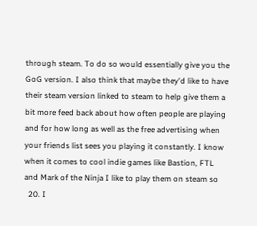through steam. To do so would essentially give you the GoG version. I also think that maybe they'd like to have their steam version linked to steam to help give them a bit more feed back about how often people are playing and for how long as well as the free advertising when your friends list sees you playing it constantly. I know when it comes to cool indie games like Bastion, FTL and Mark of the Ninja I like to play them on steam so
  20. I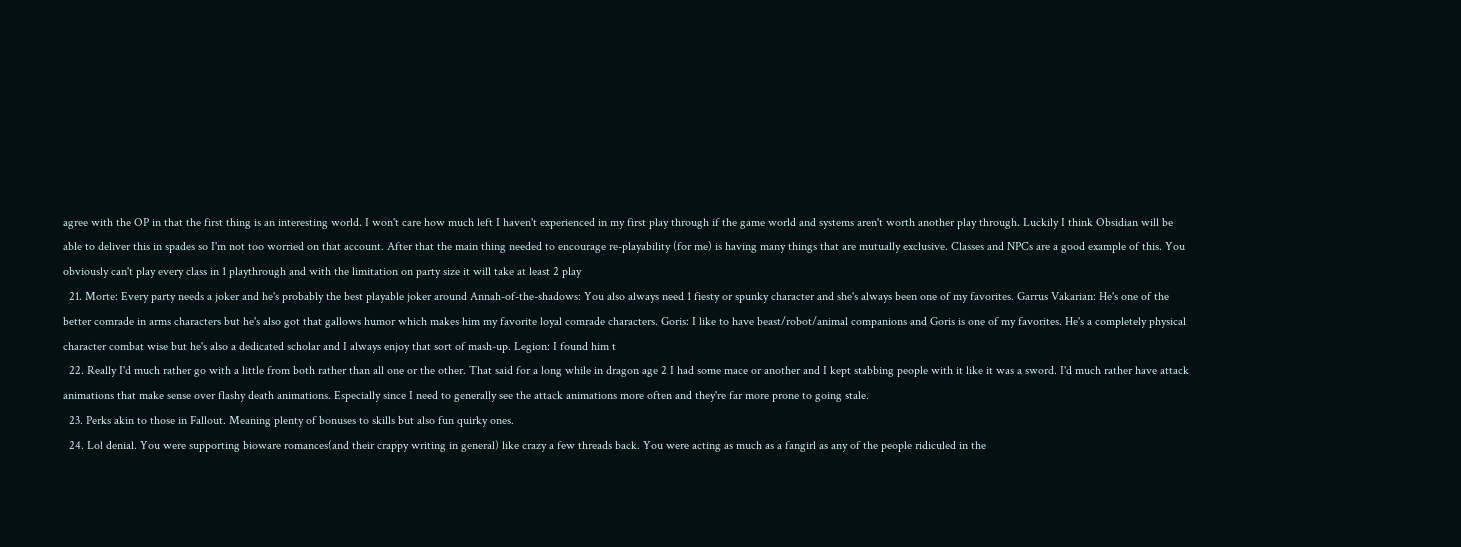agree with the OP in that the first thing is an interesting world. I won't care how much left I haven't experienced in my first play through if the game world and systems aren't worth another play through. Luckily I think Obsidian will be able to deliver this in spades so I'm not too worried on that account. After that the main thing needed to encourage re-playability (for me) is having many things that are mutually exclusive. Classes and NPCs are a good example of this. You obviously can't play every class in 1 playthrough and with the limitation on party size it will take at least 2 play
  21. Morte: Every party needs a joker and he's probably the best playable joker around Annah-of-the-shadows: You also always need 1 fiesty or spunky character and she's always been one of my favorites. Garrus Vakarian: He's one of the better comrade in arms characters but he's also got that gallows humor which makes him my favorite loyal comrade characters. Goris: I like to have beast/robot/animal companions and Goris is one of my favorites. He's a completely physical character combat wise but he's also a dedicated scholar and I always enjoy that sort of mash-up. Legion: I found him t
  22. Really I'd much rather go with a little from both rather than all one or the other. That said for a long while in dragon age 2 I had some mace or another and I kept stabbing people with it like it was a sword. I'd much rather have attack animations that make sense over flashy death animations. Especially since I need to generally see the attack animations more often and they're far more prone to going stale.
  23. Perks akin to those in Fallout. Meaning plenty of bonuses to skills but also fun quirky ones.
  24. Lol denial. You were supporting bioware romances(and their crappy writing in general) like crazy a few threads back. You were acting as much as a fangirl as any of the people ridiculed in the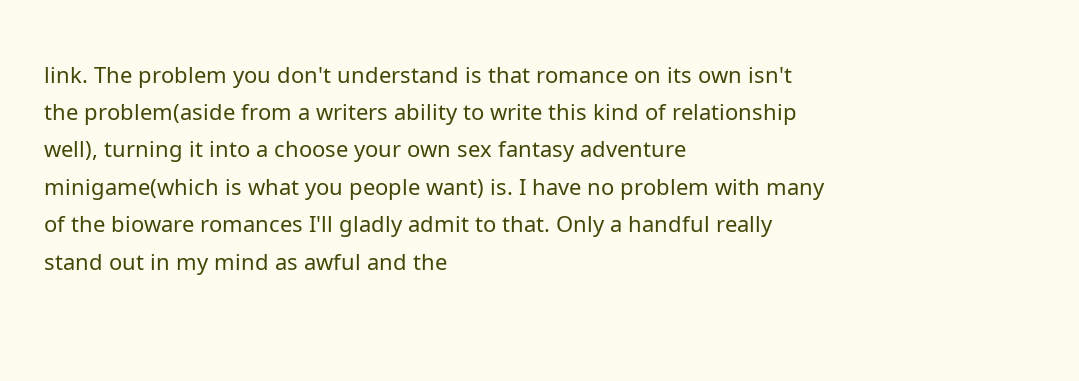link. The problem you don't understand is that romance on its own isn't the problem(aside from a writers ability to write this kind of relationship well), turning it into a choose your own sex fantasy adventure minigame(which is what you people want) is. I have no problem with many of the bioware romances I'll gladly admit to that. Only a handful really stand out in my mind as awful and the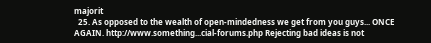majorit
  25. As opposed to the wealth of open-mindedness we get from you guys... ONCE AGAIN. http://www.something...cial-forums.php Rejecting bad ideas is not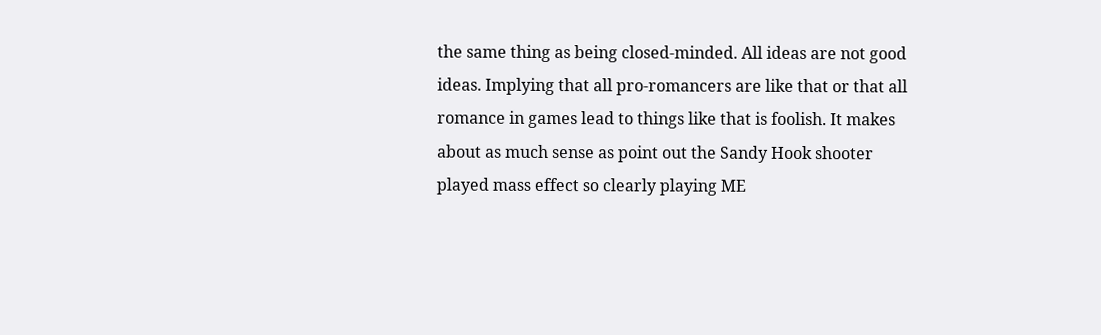the same thing as being closed-minded. All ideas are not good ideas. Implying that all pro-romancers are like that or that all romance in games lead to things like that is foolish. It makes about as much sense as point out the Sandy Hook shooter played mass effect so clearly playing ME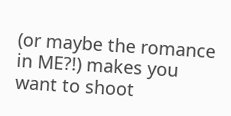(or maybe the romance in ME?!) makes you want to shoot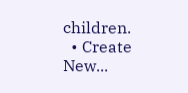children.
  • Create New...